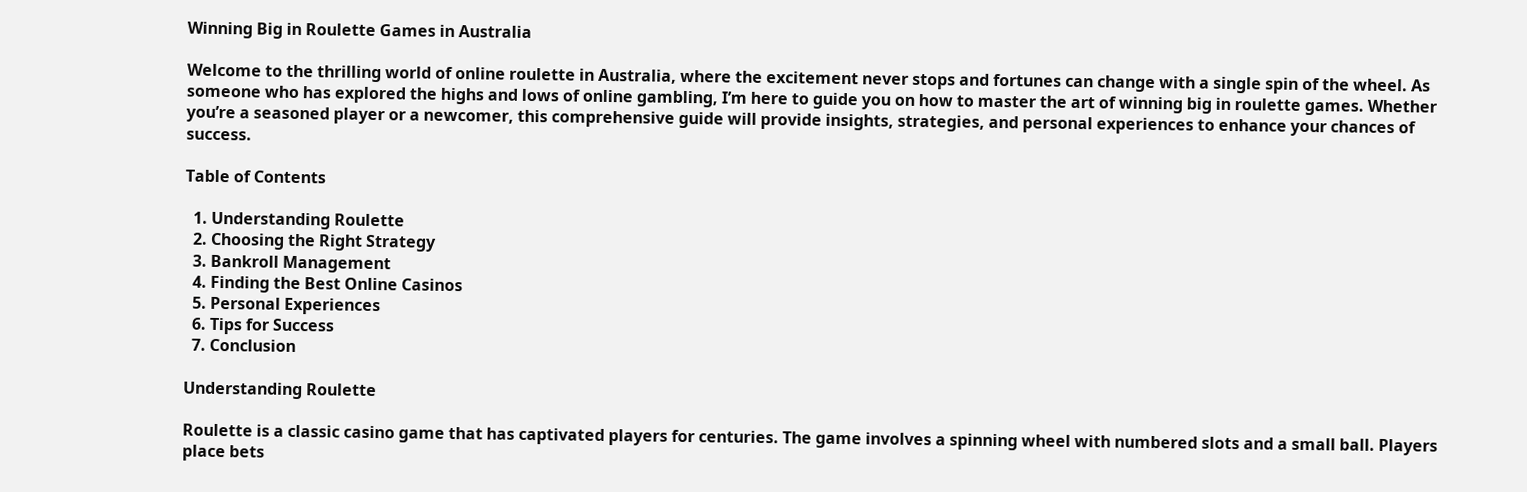Winning Big in Roulette Games in Australia

Welcome to the thrilling world of online roulette in Australia, where the excitement never stops and fortunes can change with a single spin of the wheel. As someone who has explored the highs and lows of online gambling, I’m here to guide you on how to master the art of winning big in roulette games. Whether you’re a seasoned player or a newcomer, this comprehensive guide will provide insights, strategies, and personal experiences to enhance your chances of success.

Table of Contents

  1. Understanding Roulette
  2. Choosing the Right Strategy
  3. Bankroll Management
  4. Finding the Best Online Casinos
  5. Personal Experiences
  6. Tips for Success
  7. Conclusion

Understanding Roulette

Roulette is a classic casino game that has captivated players for centuries. The game involves a spinning wheel with numbered slots and a small ball. Players place bets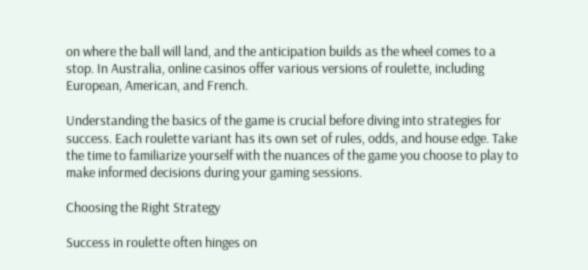on where the ball will land, and the anticipation builds as the wheel comes to a stop. In Australia, online casinos offer various versions of roulette, including European, American, and French.

Understanding the basics of the game is crucial before diving into strategies for success. Each roulette variant has its own set of rules, odds, and house edge. Take the time to familiarize yourself with the nuances of the game you choose to play to make informed decisions during your gaming sessions.

Choosing the Right Strategy

Success in roulette often hinges on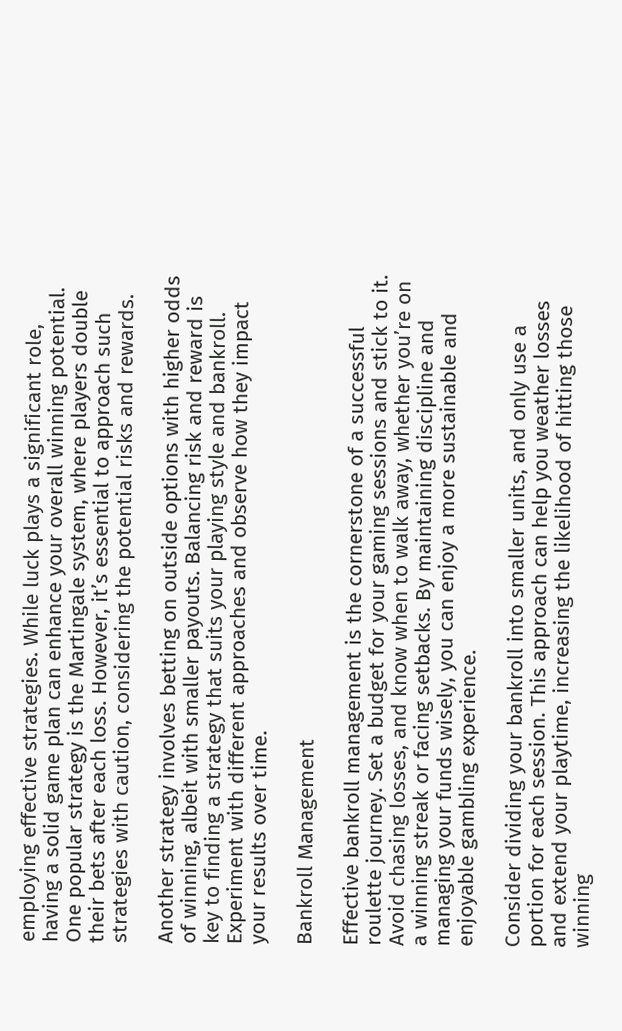employing effective strategies. While luck plays a significant role, having a solid game plan can enhance your overall winning potential. One popular strategy is the Martingale system, where players double their bets after each loss. However, it’s essential to approach such strategies with caution, considering the potential risks and rewards.

Another strategy involves betting on outside options with higher odds of winning, albeit with smaller payouts. Balancing risk and reward is key to finding a strategy that suits your playing style and bankroll. Experiment with different approaches and observe how they impact your results over time.

Bankroll Management

Effective bankroll management is the cornerstone of a successful roulette journey. Set a budget for your gaming sessions and stick to it. Avoid chasing losses, and know when to walk away, whether you’re on a winning streak or facing setbacks. By maintaining discipline and managing your funds wisely, you can enjoy a more sustainable and enjoyable gambling experience.

Consider dividing your bankroll into smaller units, and only use a portion for each session. This approach can help you weather losses and extend your playtime, increasing the likelihood of hitting those winning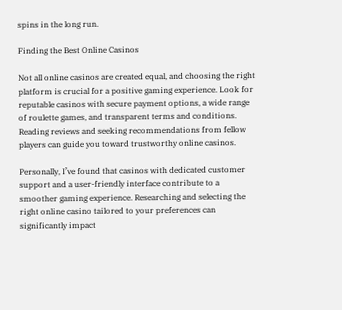spins in the long run.

Finding the Best Online Casinos

Not all online casinos are created equal, and choosing the right platform is crucial for a positive gaming experience. Look for reputable casinos with secure payment options, a wide range of roulette games, and transparent terms and conditions. Reading reviews and seeking recommendations from fellow players can guide you toward trustworthy online casinos.

Personally, I’ve found that casinos with dedicated customer support and a user-friendly interface contribute to a smoother gaming experience. Researching and selecting the right online casino tailored to your preferences can significantly impact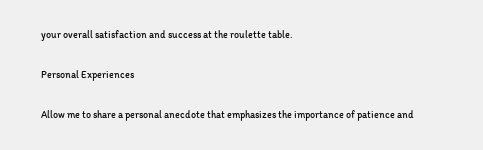your overall satisfaction and success at the roulette table.

Personal Experiences

Allow me to share a personal anecdote that emphasizes the importance of patience and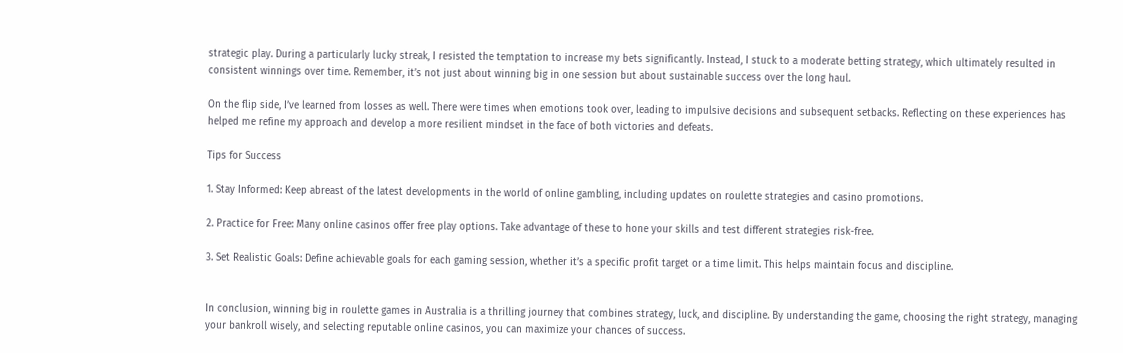strategic play. During a particularly lucky streak, I resisted the temptation to increase my bets significantly. Instead, I stuck to a moderate betting strategy, which ultimately resulted in consistent winnings over time. Remember, it’s not just about winning big in one session but about sustainable success over the long haul.

On the flip side, I’ve learned from losses as well. There were times when emotions took over, leading to impulsive decisions and subsequent setbacks. Reflecting on these experiences has helped me refine my approach and develop a more resilient mindset in the face of both victories and defeats.

Tips for Success

1. Stay Informed: Keep abreast of the latest developments in the world of online gambling, including updates on roulette strategies and casino promotions.

2. Practice for Free: Many online casinos offer free play options. Take advantage of these to hone your skills and test different strategies risk-free.

3. Set Realistic Goals: Define achievable goals for each gaming session, whether it’s a specific profit target or a time limit. This helps maintain focus and discipline.


In conclusion, winning big in roulette games in Australia is a thrilling journey that combines strategy, luck, and discipline. By understanding the game, choosing the right strategy, managing your bankroll wisely, and selecting reputable online casinos, you can maximize your chances of success.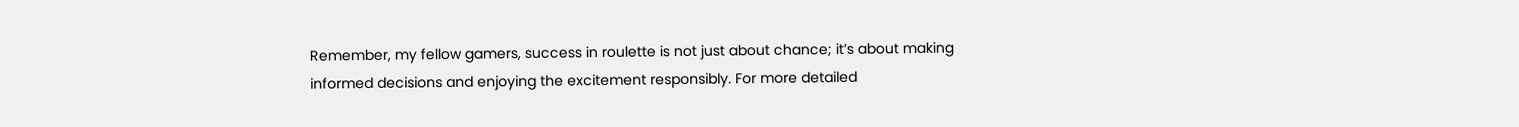Remember, my fellow gamers, success in roulette is not just about chance; it’s about making informed decisions and enjoying the excitement responsibly. For more detailed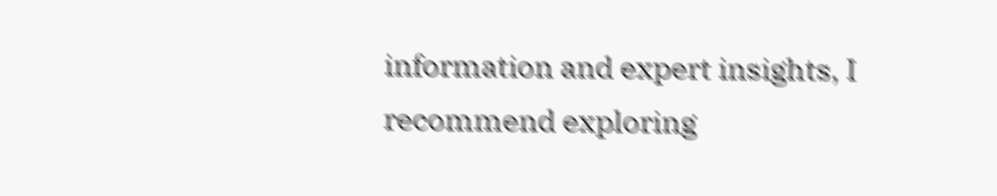information and expert insights, I recommend exploring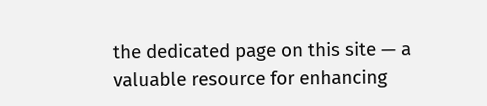the dedicated page on this site — a valuable resource for enhancing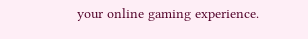your online gaming experience.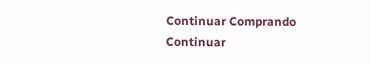Continuar Comprando
Continuar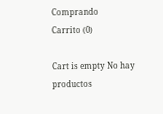Comprando
Carrito (0)

Cart is empty No hay productos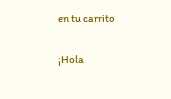en tu carrito

¡Hola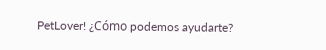PetLover! ¿Cómo podemos ayudarte?